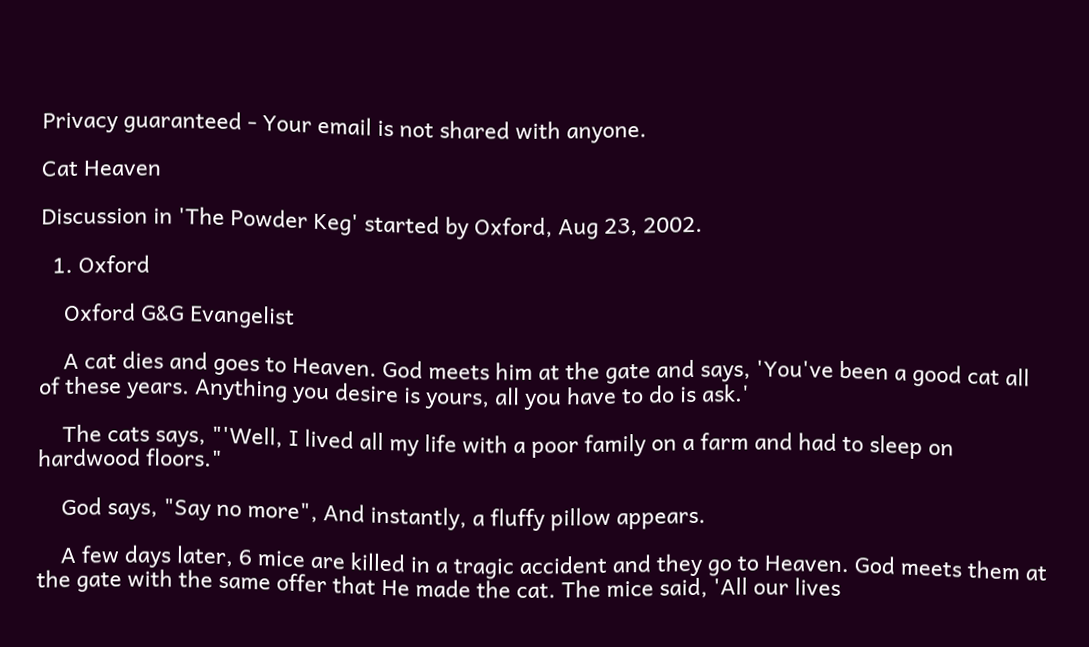Privacy guaranteed - Your email is not shared with anyone.

Cat Heaven

Discussion in 'The Powder Keg' started by Oxford, Aug 23, 2002.

  1. Oxford

    Oxford G&G Evangelist

    A cat dies and goes to Heaven. God meets him at the gate and says, 'You've been a good cat all of these years. Anything you desire is yours, all you have to do is ask.'

    The cats says, "'Well, I lived all my life with a poor family on a farm and had to sleep on hardwood floors."

    God says, "Say no more", And instantly, a fluffy pillow appears.

    A few days later, 6 mice are killed in a tragic accident and they go to Heaven. God meets them at the gate with the same offer that He made the cat. The mice said, 'All our lives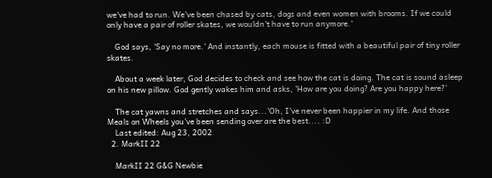we've had to run. We've been chased by cats, dogs and even women with brooms. If we could only have a pair of roller skates, we wouldn't have to run anymore.'

    God says, 'Say no more.' And instantly, each mouse is fitted with a beautiful pair of tiny roller skates.

    About a week later, God decides to check and see how the cat is doing. The cat is sound asleep on his new pillow. God gently wakes him and asks, 'How are you doing? Are you happy here?'

    The cat yawns and stretches and says...'Oh, I've never been happier in my life. And those Meals on Wheels you've been sending over are the best.... :D
    Last edited: Aug 23, 2002
  2. MarkII 22

    MarkII 22 G&G Newbie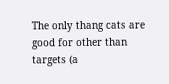The only thang cats are good for other than targets (a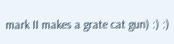mark II makes a grate cat gun) :) :)